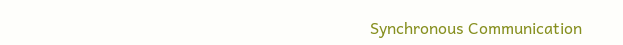Synchronous Communication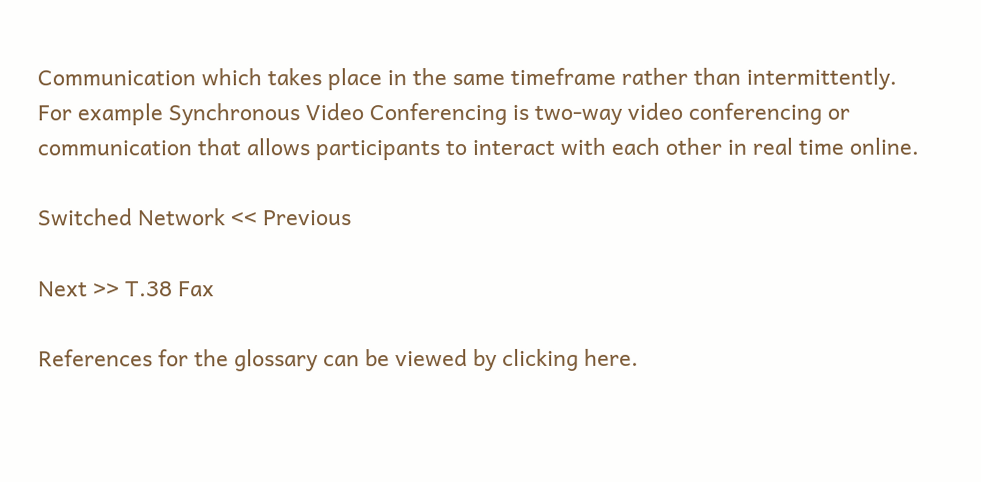Communication which takes place in the same timeframe rather than intermittently. For example Synchronous Video Conferencing is two-way video conferencing or communication that allows participants to interact with each other in real time online.

Switched Network << Previous

Next >> T.38 Fax

References for the glossary can be viewed by clicking here.